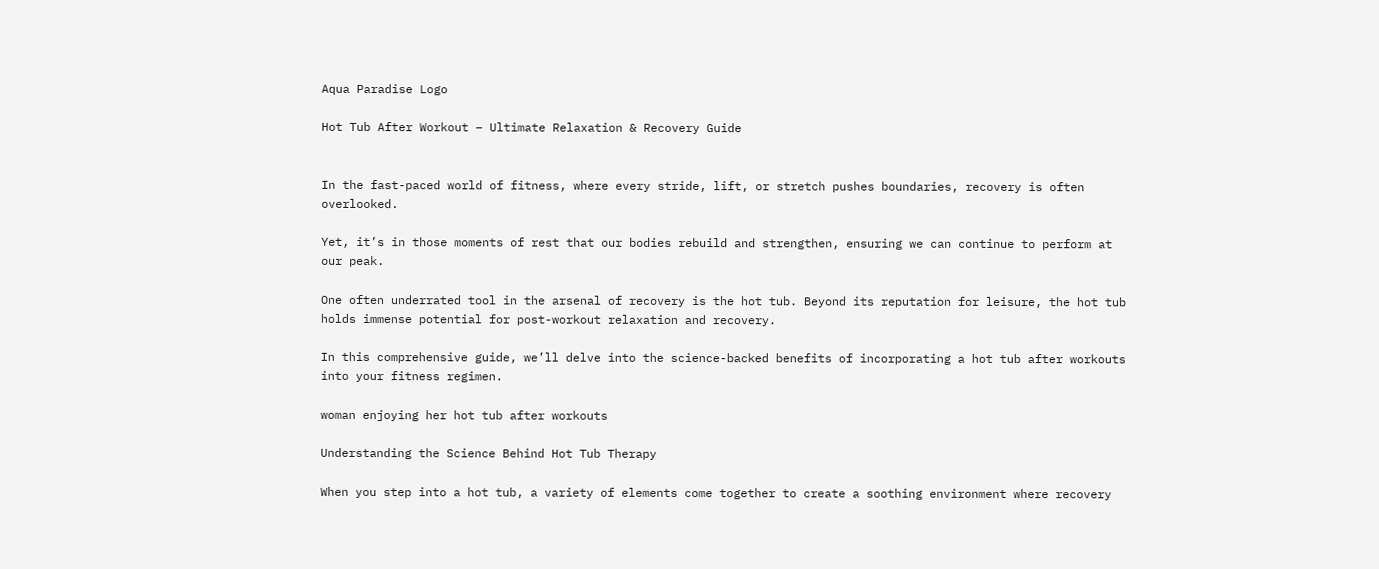Aqua Paradise Logo

Hot Tub After Workout – Ultimate Relaxation & Recovery Guide


In the fast-paced world of fitness, where every stride, lift, or stretch pushes boundaries, recovery is often overlooked.

Yet, it’s in those moments of rest that our bodies rebuild and strengthen, ensuring we can continue to perform at our peak.

One often underrated tool in the arsenal of recovery is the hot tub. Beyond its reputation for leisure, the hot tub holds immense potential for post-workout relaxation and recovery.

In this comprehensive guide, we’ll delve into the science-backed benefits of incorporating a hot tub after workouts into your fitness regimen.

woman enjoying her hot tub after workouts

Understanding the Science Behind Hot Tub Therapy

When you step into a hot tub, a variety of elements come together to create a soothing environment where recovery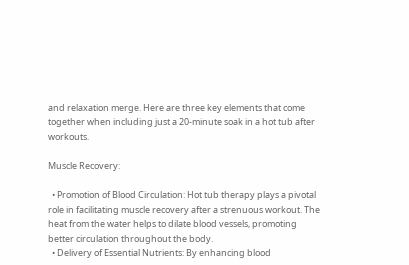and relaxation merge. Here are three key elements that come together when including just a 20-minute soak in a hot tub after workouts.

Muscle Recovery:

  • Promotion of Blood Circulation: Hot tub therapy plays a pivotal role in facilitating muscle recovery after a strenuous workout. The heat from the water helps to dilate blood vessels, promoting better circulation throughout the body.
  • Delivery of Essential Nutrients: By enhancing blood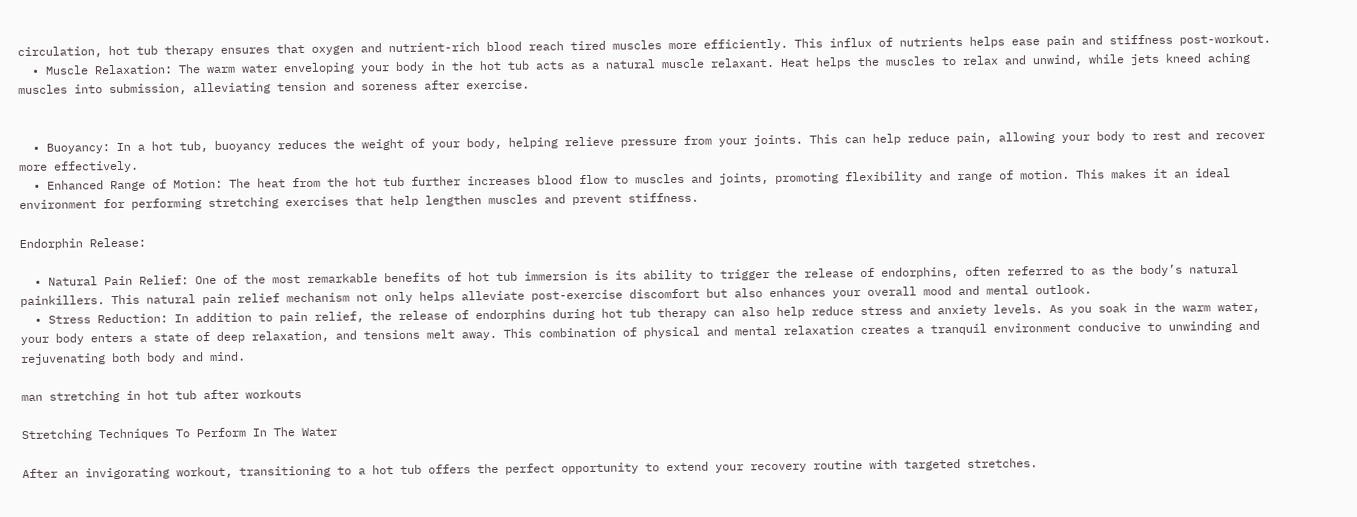circulation, hot tub therapy ensures that oxygen and nutrient-rich blood reach tired muscles more efficiently. This influx of nutrients helps ease pain and stiffness post-workout.
  • Muscle Relaxation: The warm water enveloping your body in the hot tub acts as a natural muscle relaxant. Heat helps the muscles to relax and unwind, while jets kneed aching muscles into submission, alleviating tension and soreness after exercise.


  • Buoyancy: In a hot tub, buoyancy reduces the weight of your body, helping relieve pressure from your joints. This can help reduce pain, allowing your body to rest and recover more effectively.
  • Enhanced Range of Motion: The heat from the hot tub further increases blood flow to muscles and joints, promoting flexibility and range of motion. This makes it an ideal environment for performing stretching exercises that help lengthen muscles and prevent stiffness.

Endorphin Release:

  • Natural Pain Relief: One of the most remarkable benefits of hot tub immersion is its ability to trigger the release of endorphins, often referred to as the body’s natural painkillers. This natural pain relief mechanism not only helps alleviate post-exercise discomfort but also enhances your overall mood and mental outlook.
  • Stress Reduction: In addition to pain relief, the release of endorphins during hot tub therapy can also help reduce stress and anxiety levels. As you soak in the warm water, your body enters a state of deep relaxation, and tensions melt away. This combination of physical and mental relaxation creates a tranquil environment conducive to unwinding and rejuvenating both body and mind.

man stretching in hot tub after workouts

Stretching Techniques To Perform In The Water

After an invigorating workout, transitioning to a hot tub offers the perfect opportunity to extend your recovery routine with targeted stretches.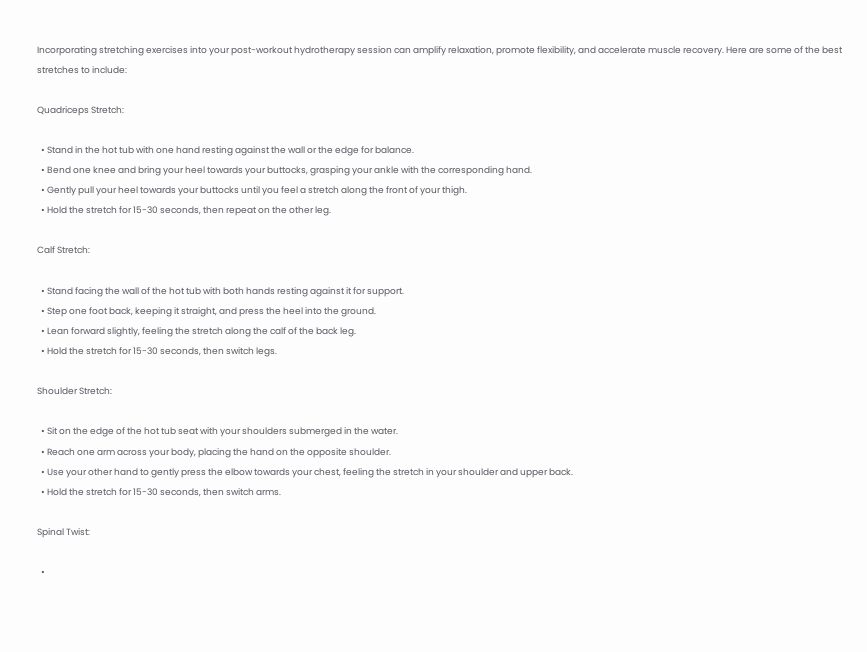Incorporating stretching exercises into your post-workout hydrotherapy session can amplify relaxation, promote flexibility, and accelerate muscle recovery. Here are some of the best stretches to include:

Quadriceps Stretch:

  • Stand in the hot tub with one hand resting against the wall or the edge for balance.
  • Bend one knee and bring your heel towards your buttocks, grasping your ankle with the corresponding hand.
  • Gently pull your heel towards your buttocks until you feel a stretch along the front of your thigh.
  • Hold the stretch for 15-30 seconds, then repeat on the other leg.

Calf Stretch:

  • Stand facing the wall of the hot tub with both hands resting against it for support.
  • Step one foot back, keeping it straight, and press the heel into the ground.
  • Lean forward slightly, feeling the stretch along the calf of the back leg.
  • Hold the stretch for 15-30 seconds, then switch legs.

Shoulder Stretch:

  • Sit on the edge of the hot tub seat with your shoulders submerged in the water.
  • Reach one arm across your body, placing the hand on the opposite shoulder.
  • Use your other hand to gently press the elbow towards your chest, feeling the stretch in your shoulder and upper back.
  • Hold the stretch for 15-30 seconds, then switch arms.

Spinal Twist:

  •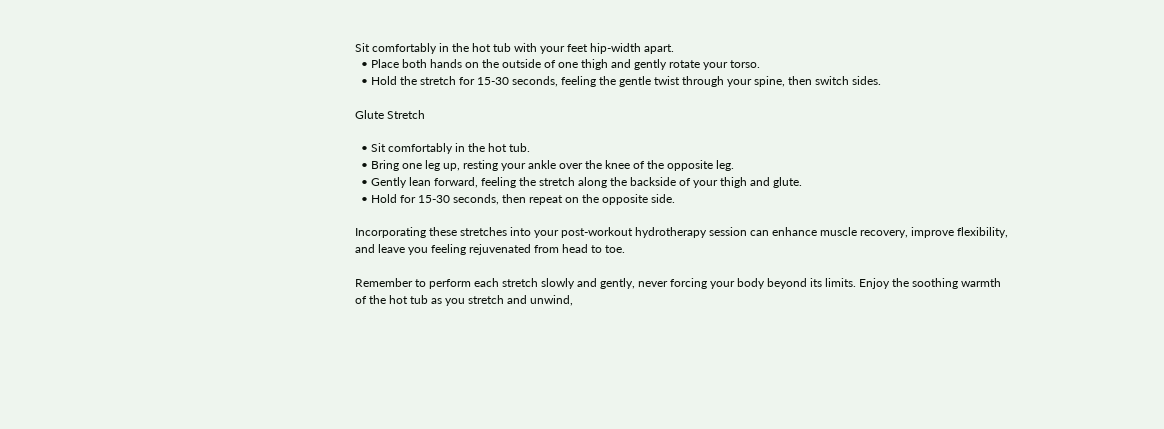Sit comfortably in the hot tub with your feet hip-width apart.
  • Place both hands on the outside of one thigh and gently rotate your torso.
  • Hold the stretch for 15-30 seconds, feeling the gentle twist through your spine, then switch sides.

Glute Stretch

  • Sit comfortably in the hot tub.
  • Bring one leg up, resting your ankle over the knee of the opposite leg.
  • Gently lean forward, feeling the stretch along the backside of your thigh and glute.
  • Hold for 15-30 seconds, then repeat on the opposite side.

Incorporating these stretches into your post-workout hydrotherapy session can enhance muscle recovery, improve flexibility, and leave you feeling rejuvenated from head to toe.

Remember to perform each stretch slowly and gently, never forcing your body beyond its limits. Enjoy the soothing warmth of the hot tub as you stretch and unwind,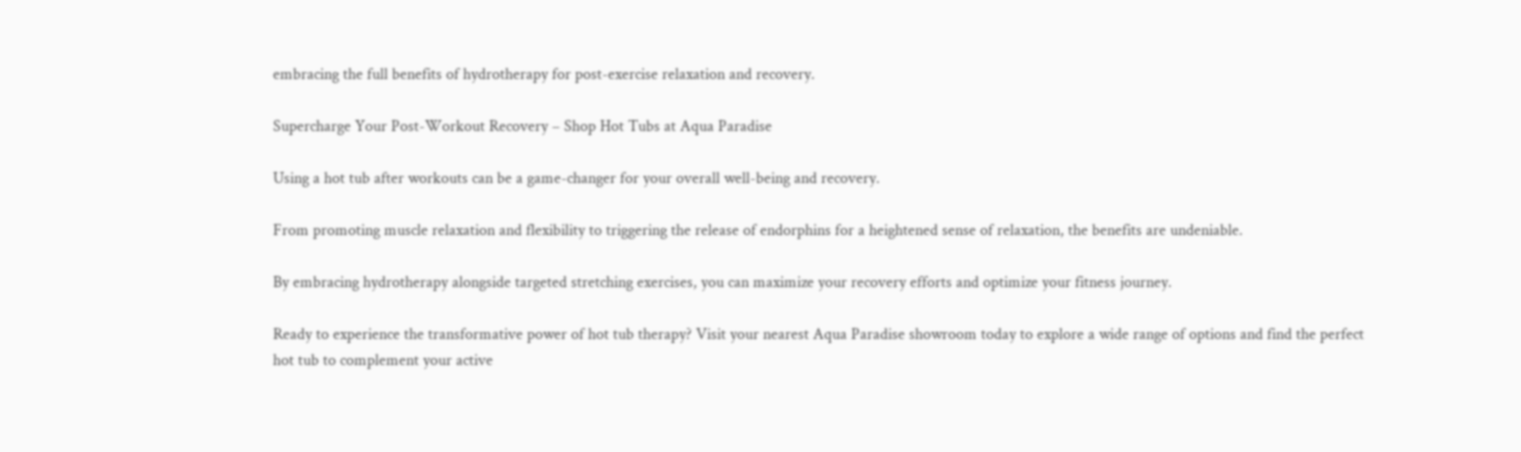embracing the full benefits of hydrotherapy for post-exercise relaxation and recovery.

Supercharge Your Post-Workout Recovery – Shop Hot Tubs at Aqua Paradise

Using a hot tub after workouts can be a game-changer for your overall well-being and recovery.

From promoting muscle relaxation and flexibility to triggering the release of endorphins for a heightened sense of relaxation, the benefits are undeniable.

By embracing hydrotherapy alongside targeted stretching exercises, you can maximize your recovery efforts and optimize your fitness journey.

Ready to experience the transformative power of hot tub therapy? Visit your nearest Aqua Paradise showroom today to explore a wide range of options and find the perfect hot tub to complement your active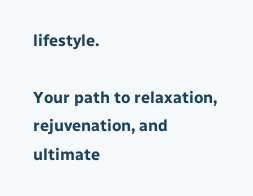lifestyle.

Your path to relaxation, rejuvenation, and ultimate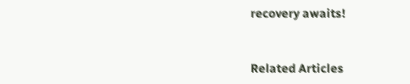recovery awaits!


Related Articles